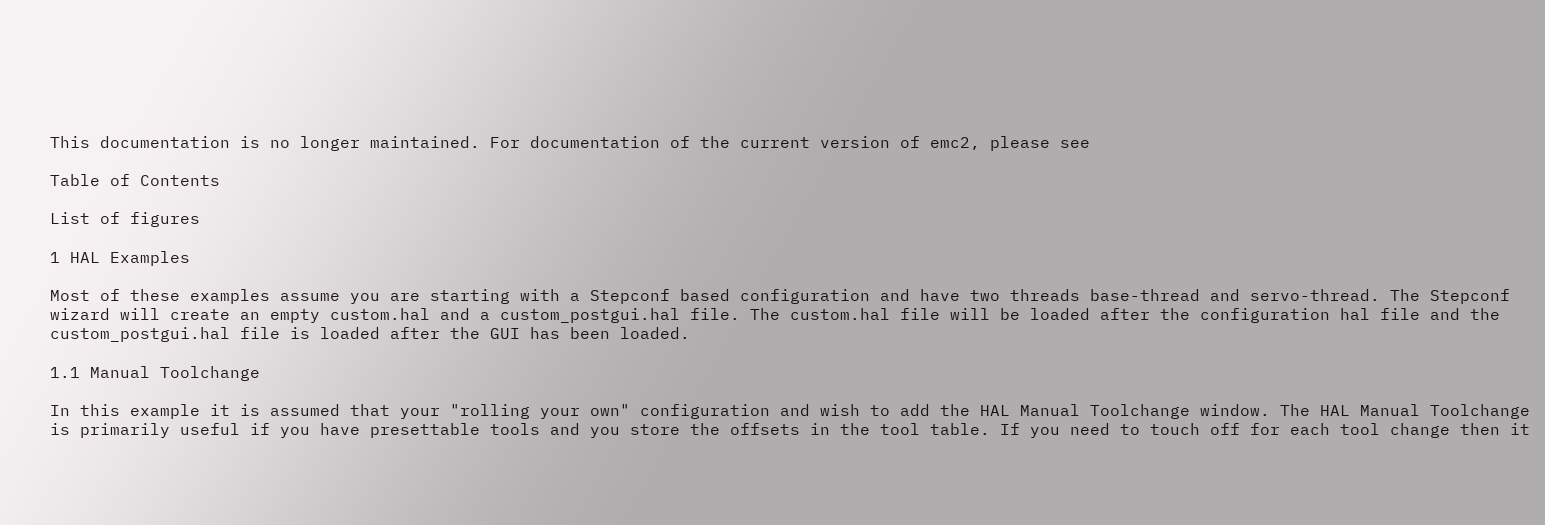This documentation is no longer maintained. For documentation of the current version of emc2, please see

Table of Contents

List of figures

1 HAL Examples

Most of these examples assume you are starting with a Stepconf based configuration and have two threads base-thread and servo-thread. The Stepconf wizard will create an empty custom.hal and a custom_postgui.hal file. The custom.hal file will be loaded after the configuration hal file and the custom_postgui.hal file is loaded after the GUI has been loaded.

1.1 Manual Toolchange

In this example it is assumed that your "rolling your own" configuration and wish to add the HAL Manual Toolchange window. The HAL Manual Toolchange is primarily useful if you have presettable tools and you store the offsets in the tool table. If you need to touch off for each tool change then it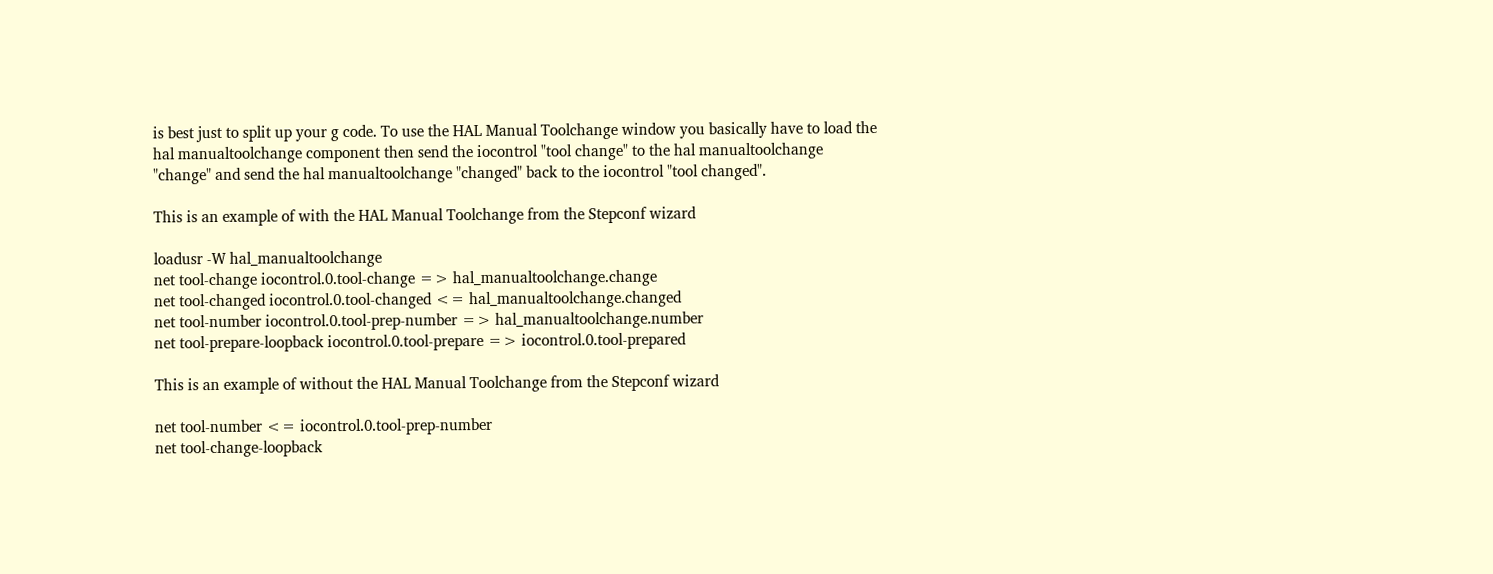is best just to split up your g code. To use the HAL Manual Toolchange window you basically have to load the hal manualtoolchange component then send the iocontrol "tool change" to the hal manualtoolchange "change" and send the hal manualtoolchange "changed" back to the iocontrol "tool changed".

This is an example of with the HAL Manual Toolchange from the Stepconf wizard

loadusr -W hal_manualtoolchange
net tool-change iocontrol.0.tool-change => hal_manualtoolchange.change
net tool-changed iocontrol.0.tool-changed <= hal_manualtoolchange.changed
net tool-number iocontrol.0.tool-prep-number => hal_manualtoolchange.number
net tool-prepare-loopback iocontrol.0.tool-prepare => iocontrol.0.tool-prepared

This is an example of without the HAL Manual Toolchange from the Stepconf wizard

net tool-number <= iocontrol.0.tool-prep-number
net tool-change-loopback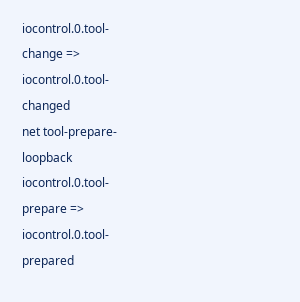iocontrol.0.tool-change => iocontrol.0.tool-changed
net tool-prepare-loopback iocontrol.0.tool-prepare => iocontrol.0.tool-prepared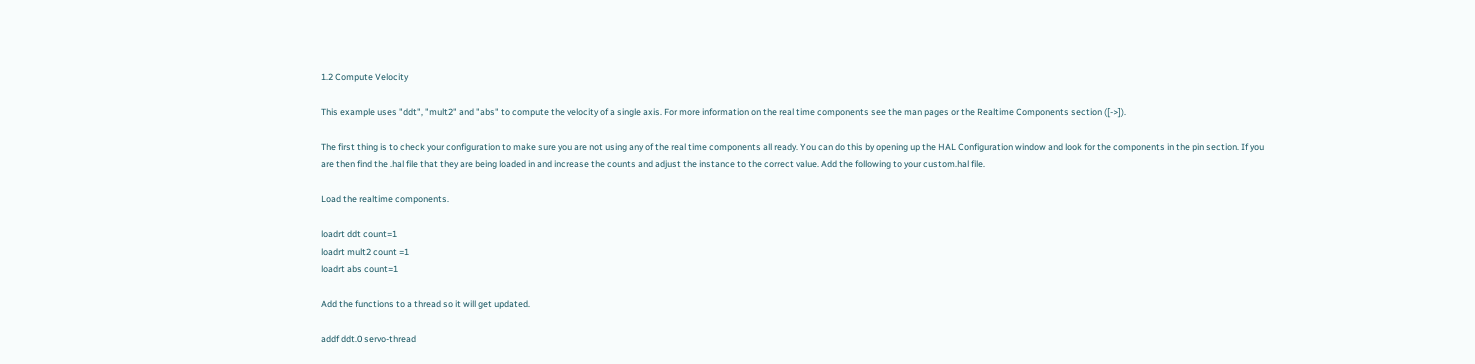1.2 Compute Velocity

This example uses "ddt", "mult2" and "abs" to compute the velocity of a single axis. For more information on the real time components see the man pages or the Realtime Components section ([->]).

The first thing is to check your configuration to make sure you are not using any of the real time components all ready. You can do this by opening up the HAL Configuration window and look for the components in the pin section. If you are then find the .hal file that they are being loaded in and increase the counts and adjust the instance to the correct value. Add the following to your custom.hal file.

Load the realtime components.

loadrt ddt count=1
loadrt mult2 count =1
loadrt abs count=1

Add the functions to a thread so it will get updated.

addf ddt.0 servo-thread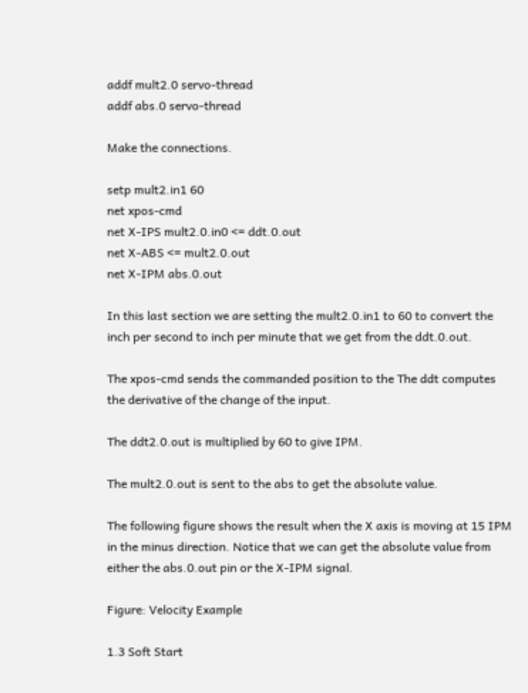addf mult2.0 servo-thread
addf abs.0 servo-thread

Make the connections.

setp mult2.in1 60
net xpos-cmd
net X-IPS mult2.0.in0 <= ddt.0.out
net X-ABS <= mult2.0.out
net X-IPM abs.0.out

In this last section we are setting the mult2.0.in1 to 60 to convert the inch per second to inch per minute that we get from the ddt.0.out.

The xpos-cmd sends the commanded position to the The ddt computes the derivative of the change of the input.

The ddt2.0.out is multiplied by 60 to give IPM.

The mult2.0.out is sent to the abs to get the absolute value.

The following figure shows the result when the X axis is moving at 15 IPM in the minus direction. Notice that we can get the absolute value from either the abs.0.out pin or the X-IPM signal.

Figure: Velocity Example

1.3 Soft Start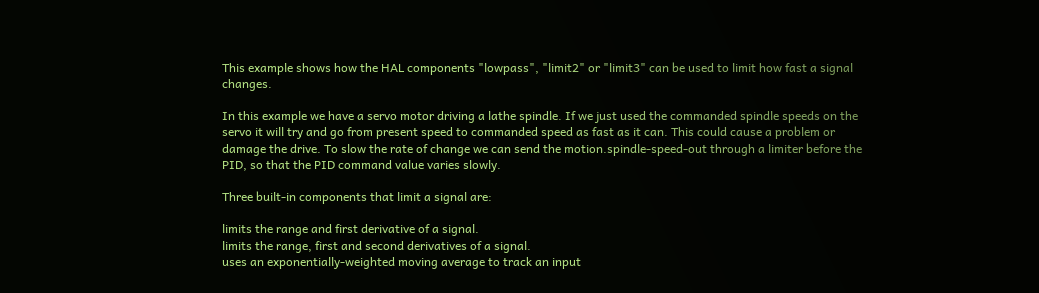This example shows how the HAL components "lowpass", "limit2" or "limit3" can be used to limit how fast a signal changes.

In this example we have a servo motor driving a lathe spindle. If we just used the commanded spindle speeds on the servo it will try and go from present speed to commanded speed as fast as it can. This could cause a problem or damage the drive. To slow the rate of change we can send the motion.spindle-speed-out through a limiter before the PID, so that the PID command value varies slowly.

Three built-in components that limit a signal are:

limits the range and first derivative of a signal.
limits the range, first and second derivatives of a signal.
uses an exponentially-weighted moving average to track an input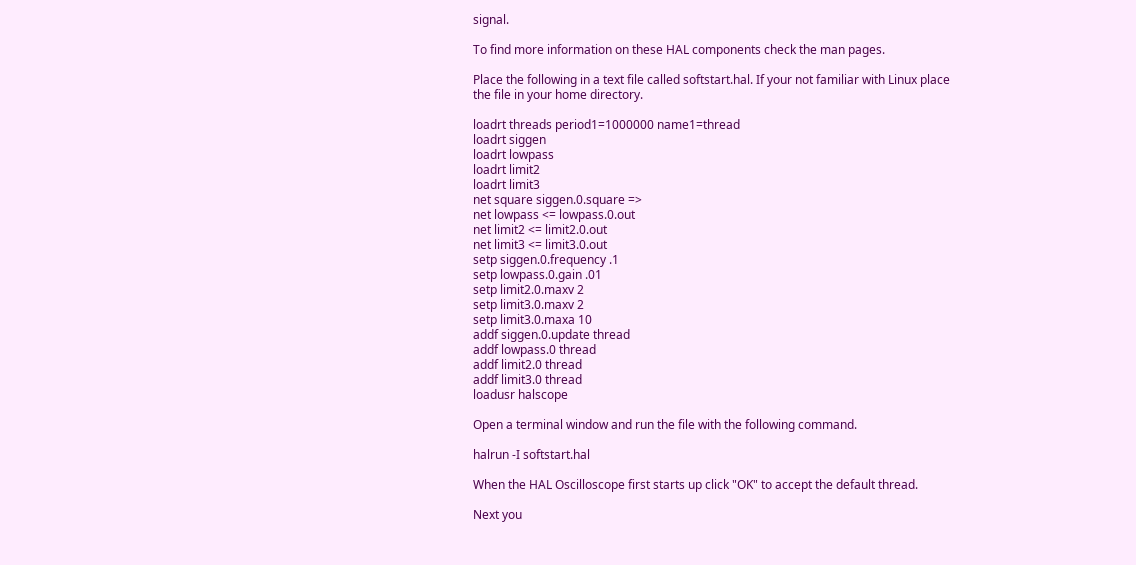signal.

To find more information on these HAL components check the man pages.

Place the following in a text file called softstart.hal. If your not familiar with Linux place the file in your home directory.

loadrt threads period1=1000000 name1=thread
loadrt siggen
loadrt lowpass
loadrt limit2
loadrt limit3
net square siggen.0.square =>
net lowpass <= lowpass.0.out
net limit2 <= limit2.0.out
net limit3 <= limit3.0.out
setp siggen.0.frequency .1
setp lowpass.0.gain .01
setp limit2.0.maxv 2
setp limit3.0.maxv 2
setp limit3.0.maxa 10
addf siggen.0.update thread
addf lowpass.0 thread
addf limit2.0 thread
addf limit3.0 thread
loadusr halscope

Open a terminal window and run the file with the following command.

halrun -I softstart.hal

When the HAL Oscilloscope first starts up click "OK" to accept the default thread.

Next you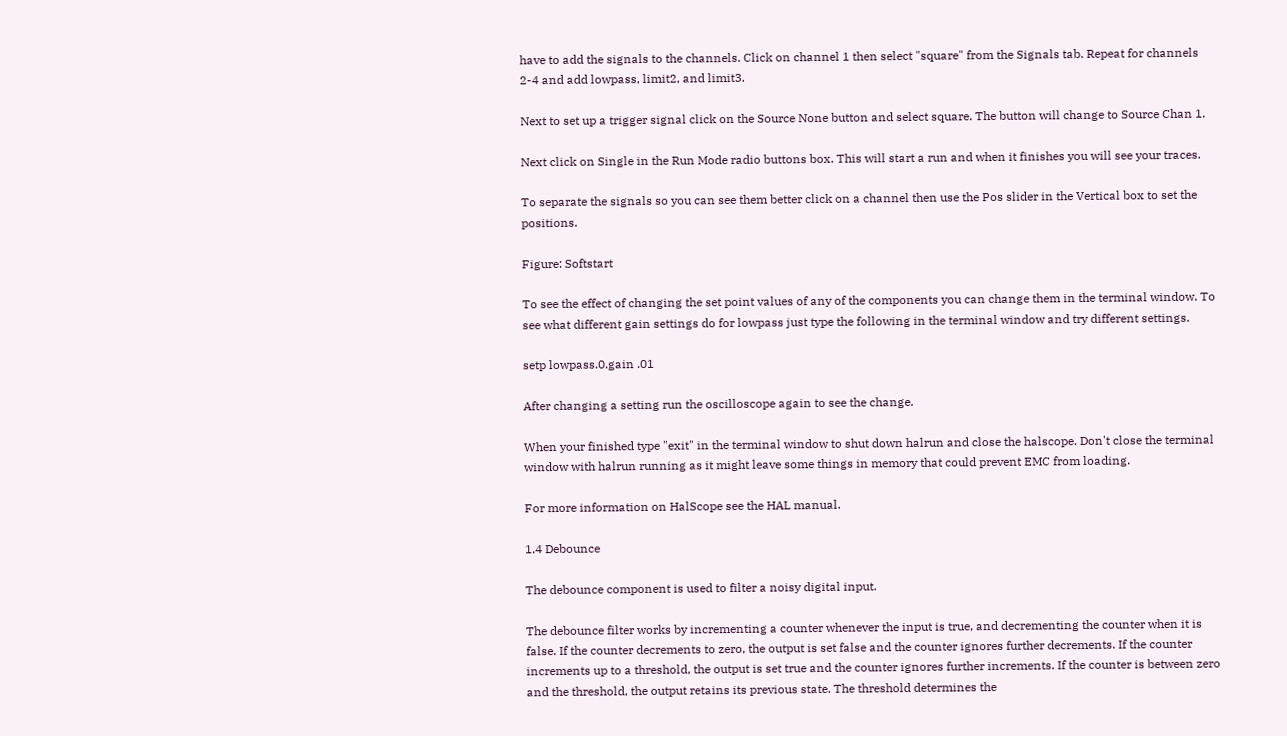have to add the signals to the channels. Click on channel 1 then select "square" from the Signals tab. Repeat for channels 2-4 and add lowpass, limit2, and limit3.

Next to set up a trigger signal click on the Source None button and select square. The button will change to Source Chan 1.

Next click on Single in the Run Mode radio buttons box. This will start a run and when it finishes you will see your traces.

To separate the signals so you can see them better click on a channel then use the Pos slider in the Vertical box to set the positions.

Figure: Softstart

To see the effect of changing the set point values of any of the components you can change them in the terminal window. To see what different gain settings do for lowpass just type the following in the terminal window and try different settings.

setp lowpass.0.gain .01

After changing a setting run the oscilloscope again to see the change.

When your finished type "exit" in the terminal window to shut down halrun and close the halscope. Don't close the terminal window with halrun running as it might leave some things in memory that could prevent EMC from loading.

For more information on HalScope see the HAL manual.

1.4 Debounce

The debounce component is used to filter a noisy digital input.

The debounce filter works by incrementing a counter whenever the input is true, and decrementing the counter when it is false. If the counter decrements to zero, the output is set false and the counter ignores further decrements. If the counter increments up to a threshold, the output is set true and the counter ignores further increments. If the counter is between zero and the threshold, the output retains its previous state. The threshold determines the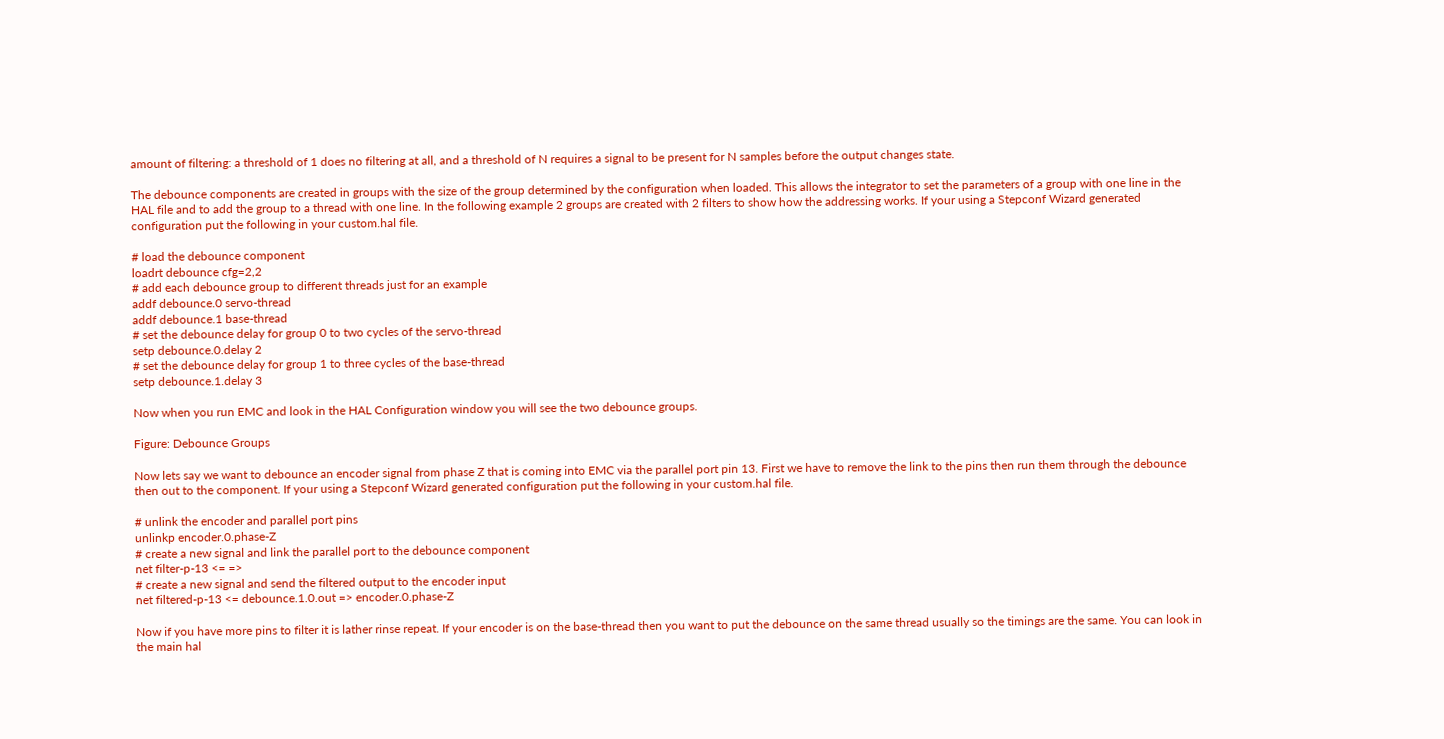amount of filtering: a threshold of 1 does no filtering at all, and a threshold of N requires a signal to be present for N samples before the output changes state.

The debounce components are created in groups with the size of the group determined by the configuration when loaded. This allows the integrator to set the parameters of a group with one line in the HAL file and to add the group to a thread with one line. In the following example 2 groups are created with 2 filters to show how the addressing works. If your using a Stepconf Wizard generated configuration put the following in your custom.hal file.

# load the debounce component
loadrt debounce cfg=2,2
# add each debounce group to different threads just for an example
addf debounce.0 servo-thread
addf debounce.1 base-thread
# set the debounce delay for group 0 to two cycles of the servo-thread
setp debounce.0.delay 2
# set the debounce delay for group 1 to three cycles of the base-thread
setp debounce.1.delay 3

Now when you run EMC and look in the HAL Configuration window you will see the two debounce groups.

Figure: Debounce Groups

Now lets say we want to debounce an encoder signal from phase Z that is coming into EMC via the parallel port pin 13. First we have to remove the link to the pins then run them through the debounce then out to the component. If your using a Stepconf Wizard generated configuration put the following in your custom.hal file.

# unlink the encoder and parallel port pins
unlinkp encoder.0.phase-Z
# create a new signal and link the parallel port to the debounce component
net filter-p-13 <= =>
# create a new signal and send the filtered output to the encoder input
net filtered-p-13 <= debounce.1.0.out => encoder.0.phase-Z

Now if you have more pins to filter it is lather rinse repeat. If your encoder is on the base-thread then you want to put the debounce on the same thread usually so the timings are the same. You can look in the main hal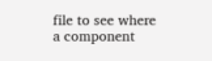file to see where a component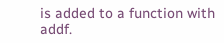is added to a function with addf.